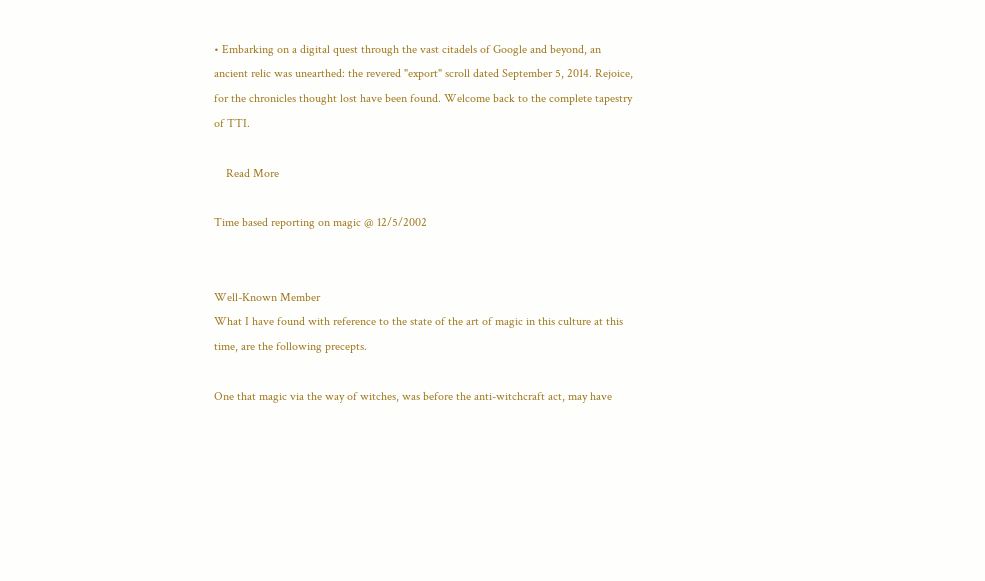• Embarking on a digital quest through the vast citadels of Google and beyond, an ancient relic was unearthed: the revered "export" scroll dated September 5, 2014. Rejoice, for the chronicles thought lost have been found. Welcome back to the complete tapestry of TTI.

    Read More

Time based reporting on magic @ 12/5/2002


Well-Known Member
What I have found with reference to the state of the art of magic in this culture at this time, are the following precepts.

One that magic via the way of witches, was before the anti-witchcraft act, may have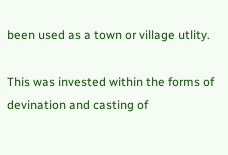been used as a town or village utlity.

This was invested within the forms of devination and casting of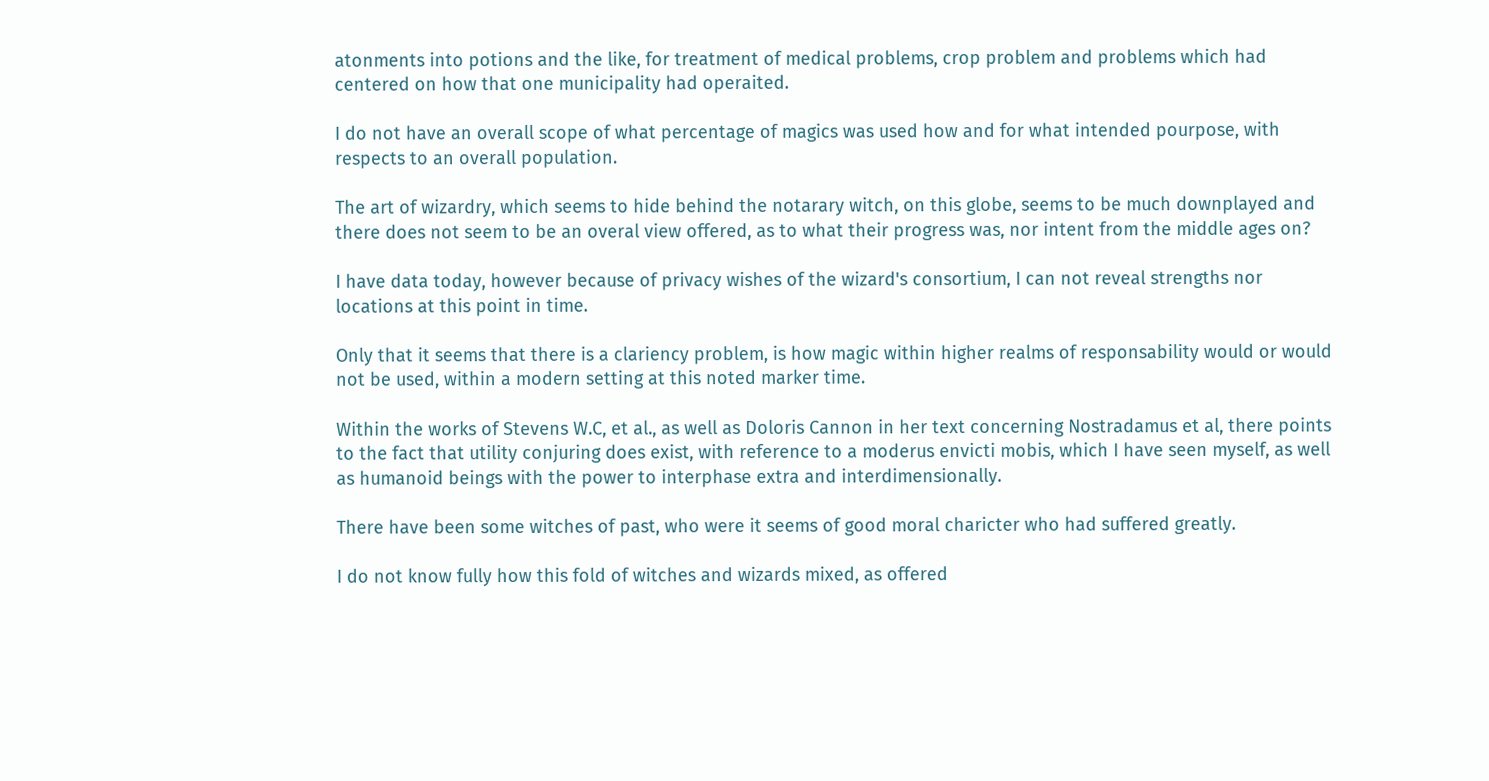atonments into potions and the like, for treatment of medical problems, crop problem and problems which had centered on how that one municipality had operaited.

I do not have an overall scope of what percentage of magics was used how and for what intended pourpose, with respects to an overall population.

The art of wizardry, which seems to hide behind the notarary witch, on this globe, seems to be much downplayed and there does not seem to be an overal view offered, as to what their progress was, nor intent from the middle ages on?

I have data today, however because of privacy wishes of the wizard's consortium, I can not reveal strengths nor locations at this point in time.

Only that it seems that there is a clariency problem, is how magic within higher realms of responsability would or would not be used, within a modern setting at this noted marker time.

Within the works of Stevens W.C, et al., as well as Doloris Cannon in her text concerning Nostradamus et al, there points to the fact that utility conjuring does exist, with reference to a moderus envicti mobis, which I have seen myself, as well as humanoid beings with the power to interphase extra and interdimensionally.

There have been some witches of past, who were it seems of good moral charicter who had suffered greatly.

I do not know fully how this fold of witches and wizards mixed, as offered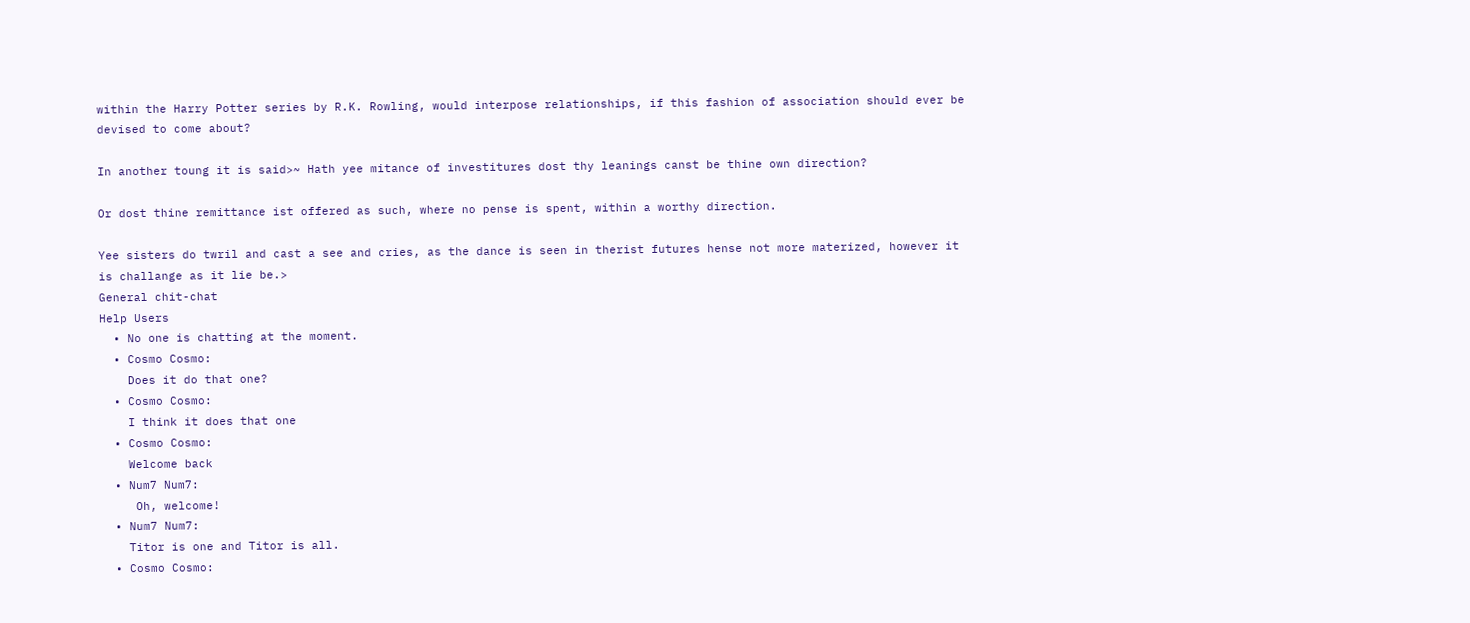within the Harry Potter series by R.K. Rowling, would interpose relationships, if this fashion of association should ever be devised to come about?

In another toung it is said>~ Hath yee mitance of investitures dost thy leanings canst be thine own direction?

Or dost thine remittance ist offered as such, where no pense is spent, within a worthy direction.

Yee sisters do twril and cast a see and cries, as the dance is seen in therist futures hense not more materized, however it is challange as it lie be.>
General chit-chat
Help Users
  • No one is chatting at the moment.
  • Cosmo Cosmo:
    Does it do that one?
  • Cosmo Cosmo:
    I think it does that one
  • Cosmo Cosmo:
    Welcome back
  • Num7 Num7:
     Oh, welcome!
  • Num7 Num7:
    Titor is one and Titor is all.
  • Cosmo Cosmo: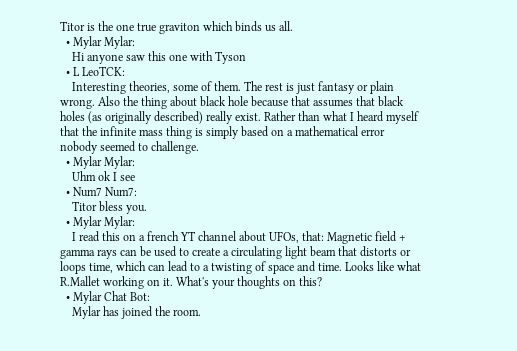Titor is the one true graviton which binds us all.
  • Mylar Mylar:
    Hi anyone saw this one with Tyson
  • L LeoTCK:
    Interesting theories, some of them. The rest is just fantasy or plain wrong. Also the thing about black hole because that assumes that black holes (as originally described) really exist. Rather than what I heard myself that the infinite mass thing is simply based on a mathematical error nobody seemed to challenge.
  • Mylar Mylar:
    Uhm ok I see
  • Num7 Num7:
    Titor bless you.
  • Mylar Mylar:
    I read this on a french YT channel about UFOs, that: Magnetic field + gamma rays can be used to create a circulating light beam that distorts or loops time, which can lead to a twisting of space and time. Looks like what R.Mallet working on it. What's your thoughts on this?
  • Mylar Chat Bot:
    Mylar has joined the room.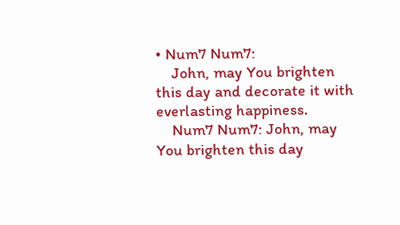• Num7 Num7:
    John, may You brighten this day and decorate it with everlasting happiness.
    Num7 Num7: John, may You brighten this day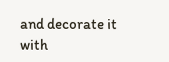and decorate it with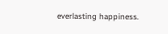everlasting happiness.